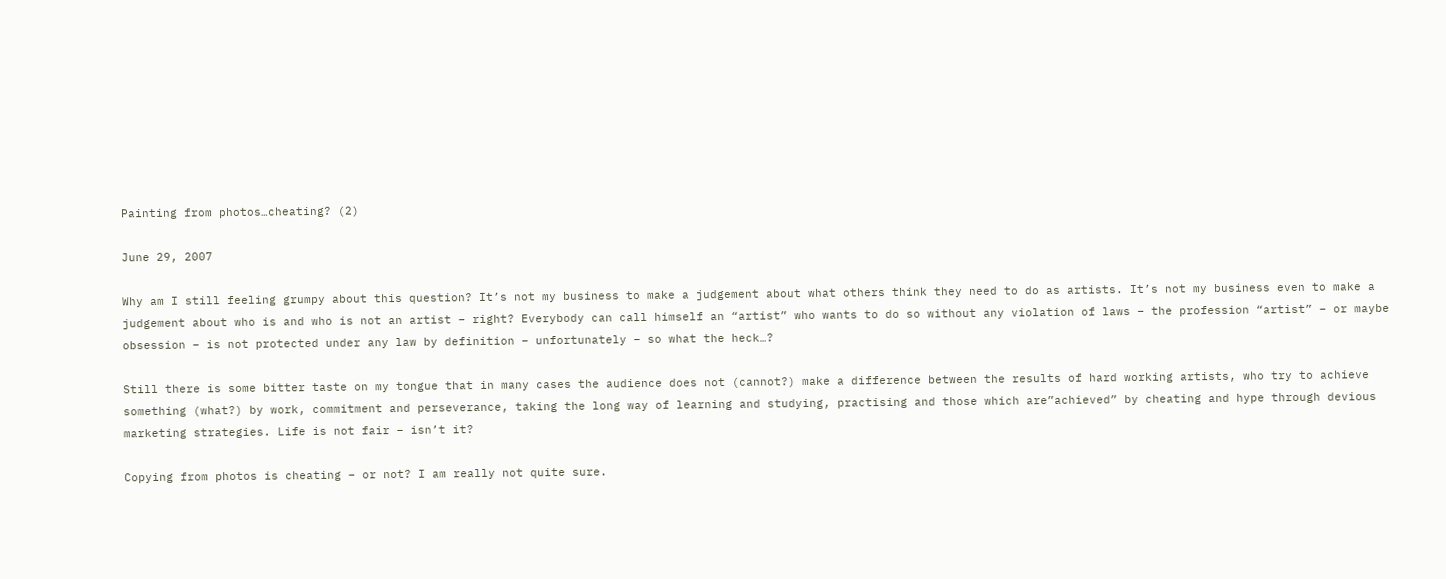Painting from photos…cheating? (2)

June 29, 2007

Why am I still feeling grumpy about this question? It’s not my business to make a judgement about what others think they need to do as artists. It’s not my business even to make a judgement about who is and who is not an artist – right? Everybody can call himself an “artist” who wants to do so without any violation of laws – the profession “artist” – or maybe obsession – is not protected under any law by definition – unfortunately – so what the heck…?

Still there is some bitter taste on my tongue that in many cases the audience does not (cannot?) make a difference between the results of hard working artists, who try to achieve something (what?) by work, commitment and perseverance, taking the long way of learning and studying, practising and those which are”achieved” by cheating and hype through devious marketing strategies. Life is not fair – isn’t it?

Copying from photos is cheating – or not? I am really not quite sure.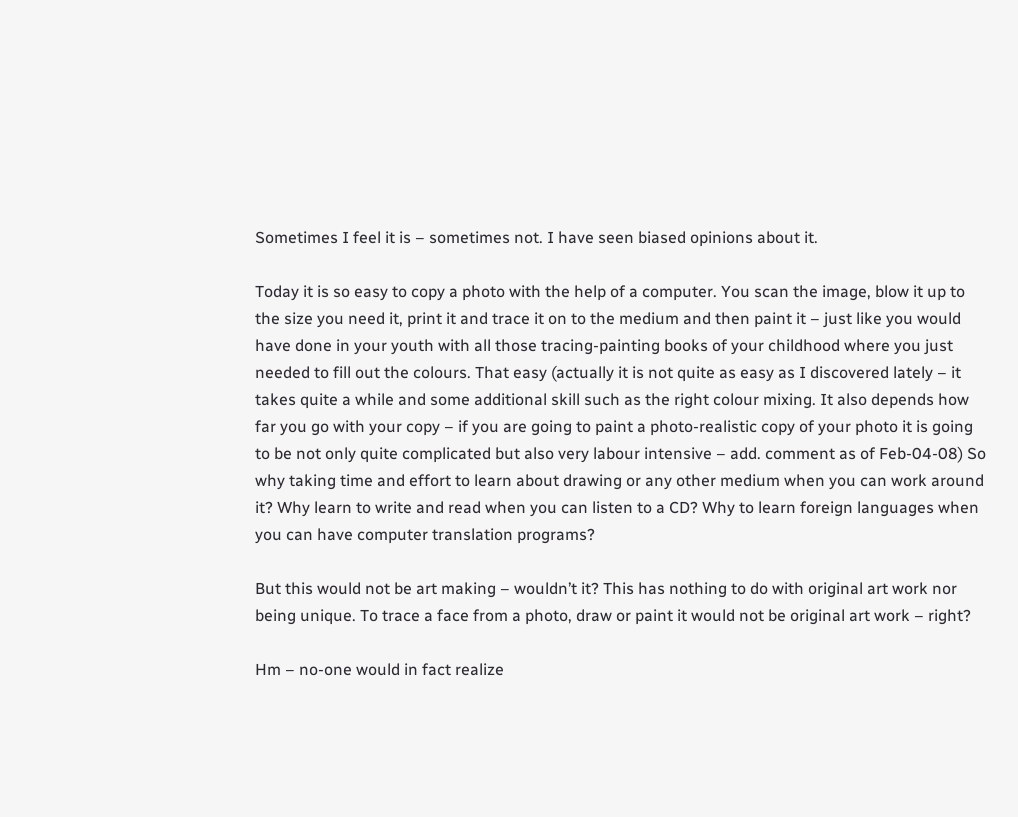Sometimes I feel it is – sometimes not. I have seen biased opinions about it.

Today it is so easy to copy a photo with the help of a computer. You scan the image, blow it up to the size you need it, print it and trace it on to the medium and then paint it – just like you would have done in your youth with all those tracing-painting books of your childhood where you just needed to fill out the colours. That easy (actually it is not quite as easy as I discovered lately – it takes quite a while and some additional skill such as the right colour mixing. It also depends how far you go with your copy – if you are going to paint a photo-realistic copy of your photo it is going to be not only quite complicated but also very labour intensive – add. comment as of Feb-04-08) So why taking time and effort to learn about drawing or any other medium when you can work around it? Why learn to write and read when you can listen to a CD? Why to learn foreign languages when you can have computer translation programs?

But this would not be art making – wouldn’t it? This has nothing to do with original art work nor being unique. To trace a face from a photo, draw or paint it would not be original art work – right?

Hm – no-one would in fact realize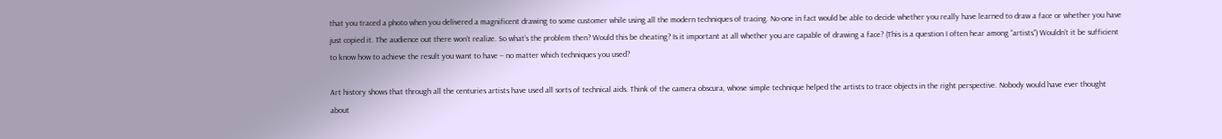that you traced a photo when you delivered a magnificent drawing to some customer while using all the modern techniques of tracing. No-one in fact would be able to decide whether you really have learned to draw a face or whether you have just copied it. The audience out there won’t realize. So what’s the problem then? Would this be cheating? Is it important at all whether you are capable of drawing a face? (This is a question I often hear among “artists”) Wouldn’t it be sufficient to know how to achieve the result you want to have – no matter which techniques you used?

Art history shows that through all the centuries artists have used all sorts of technical aids. Think of the camera obscura, whose simple technique helped the artists to trace objects in the right perspective. Nobody would have ever thought about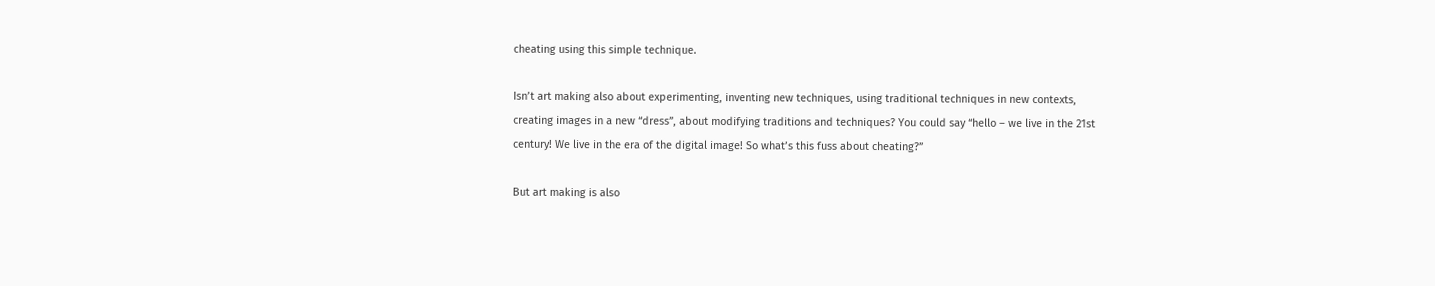cheating using this simple technique.

Isn’t art making also about experimenting, inventing new techniques, using traditional techniques in new contexts, creating images in a new “dress”, about modifying traditions and techniques? You could say “hello – we live in the 21st century! We live in the era of the digital image! So what’s this fuss about cheating?”

But art making is also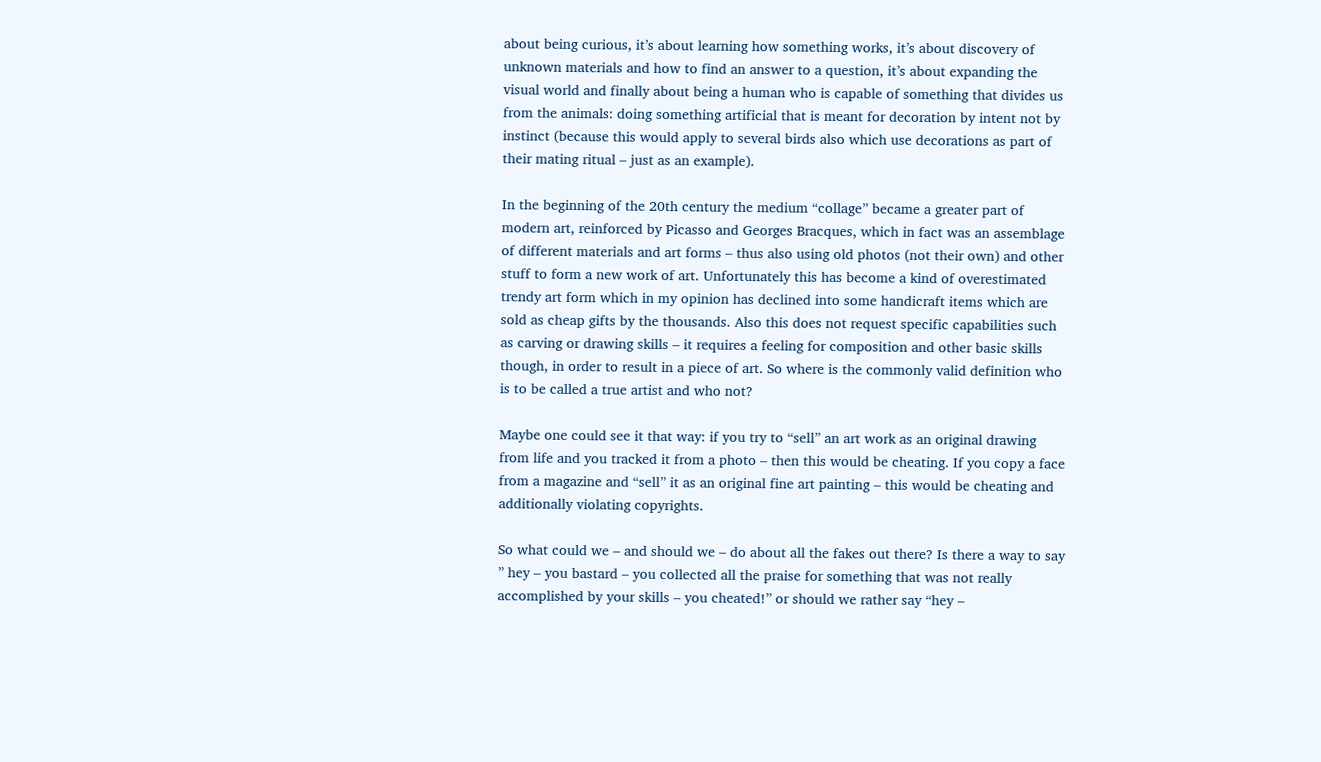about being curious, it’s about learning how something works, it’s about discovery of unknown materials and how to find an answer to a question, it’s about expanding the visual world and finally about being a human who is capable of something that divides us from the animals: doing something artificial that is meant for decoration by intent not by instinct (because this would apply to several birds also which use decorations as part of their mating ritual – just as an example).

In the beginning of the 20th century the medium “collage” became a greater part of modern art, reinforced by Picasso and Georges Bracques, which in fact was an assemblage of different materials and art forms – thus also using old photos (not their own) and other stuff to form a new work of art. Unfortunately this has become a kind of overestimated trendy art form which in my opinion has declined into some handicraft items which are sold as cheap gifts by the thousands. Also this does not request specific capabilities such as carving or drawing skills – it requires a feeling for composition and other basic skills though, in order to result in a piece of art. So where is the commonly valid definition who is to be called a true artist and who not?

Maybe one could see it that way: if you try to “sell” an art work as an original drawing from life and you tracked it from a photo – then this would be cheating. If you copy a face from a magazine and “sell” it as an original fine art painting – this would be cheating and additionally violating copyrights.

So what could we – and should we – do about all the fakes out there? Is there a way to say ” hey – you bastard – you collected all the praise for something that was not really accomplished by your skills – you cheated!” or should we rather say “hey –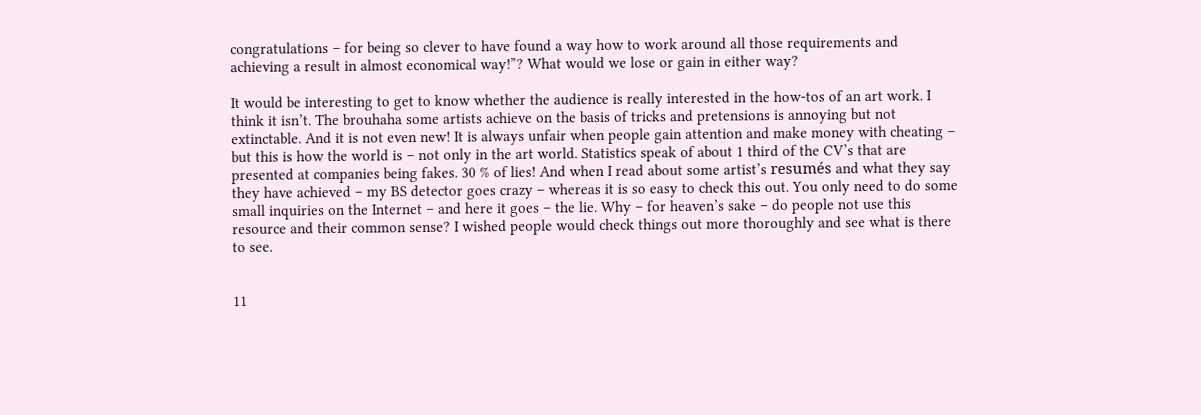congratulations – for being so clever to have found a way how to work around all those requirements and achieving a result in almost economical way!”? What would we lose or gain in either way?

It would be interesting to get to know whether the audience is really interested in the how-tos of an art work. I think it isn’t. The brouhaha some artists achieve on the basis of tricks and pretensions is annoying but not extinctable. And it is not even new! It is always unfair when people gain attention and make money with cheating – but this is how the world is – not only in the art world. Statistics speak of about 1 third of the CV’s that are presented at companies being fakes. 30 % of lies! And when I read about some artist’s resumés and what they say they have achieved – my BS detector goes crazy – whereas it is so easy to check this out. You only need to do some small inquiries on the Internet – and here it goes – the lie. Why – for heaven’s sake – do people not use this resource and their common sense? I wished people would check things out more thoroughly and see what is there to see.


11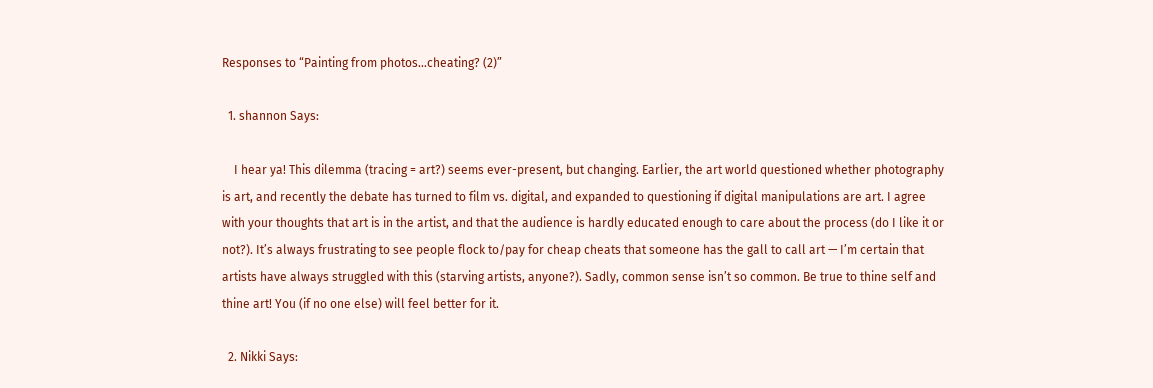Responses to “Painting from photos…cheating? (2)”

  1. shannon Says:

    I hear ya! This dilemma (tracing = art?) seems ever-present, but changing. Earlier, the art world questioned whether photography is art, and recently the debate has turned to film vs. digital, and expanded to questioning if digital manipulations are art. I agree with your thoughts that art is in the artist, and that the audience is hardly educated enough to care about the process (do I like it or not?). It’s always frustrating to see people flock to/pay for cheap cheats that someone has the gall to call art — I’m certain that artists have always struggled with this (starving artists, anyone?). Sadly, common sense isn’t so common. Be true to thine self and thine art! You (if no one else) will feel better for it.

  2. Nikki Says: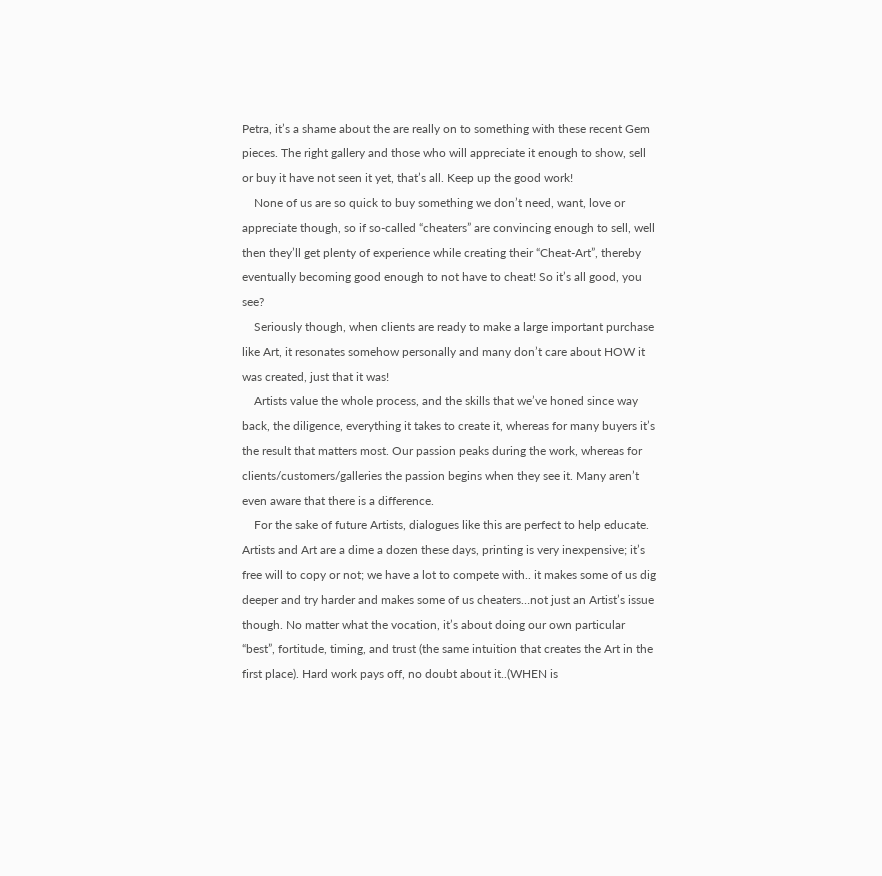Petra, it’s a shame about the are really on to something with these recent Gem pieces. The right gallery and those who will appreciate it enough to show, sell or buy it have not seen it yet, that’s all. Keep up the good work!
    None of us are so quick to buy something we don’t need, want, love or appreciate though, so if so-called “cheaters” are convincing enough to sell, well then they’ll get plenty of experience while creating their “Cheat-Art”, thereby eventually becoming good enough to not have to cheat! So it’s all good, you see?
    Seriously though, when clients are ready to make a large important purchase like Art, it resonates somehow personally and many don’t care about HOW it was created, just that it was!
    Artists value the whole process, and the skills that we’ve honed since way back, the diligence, everything it takes to create it, whereas for many buyers it’s the result that matters most. Our passion peaks during the work, whereas for clients/customers/galleries the passion begins when they see it. Many aren’t even aware that there is a difference.
    For the sake of future Artists, dialogues like this are perfect to help educate. Artists and Art are a dime a dozen these days, printing is very inexpensive; it’s free will to copy or not; we have a lot to compete with.. it makes some of us dig deeper and try harder and makes some of us cheaters…not just an Artist’s issue though. No matter what the vocation, it’s about doing our own particular “best”, fortitude, timing, and trust (the same intuition that creates the Art in the first place). Hard work pays off, no doubt about it..(WHEN is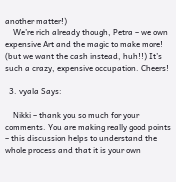another matter!)
    We’re rich already though, Petra – we own expensive Art and the magic to make more! (but we want the cash instead, huh!!) It’s such a crazy, expensive occupation. Cheers!

  3. vyala Says:

    Nikki – thank you so much for your comments. You are making really good points – this discussion helps to understand the whole process and that it is your own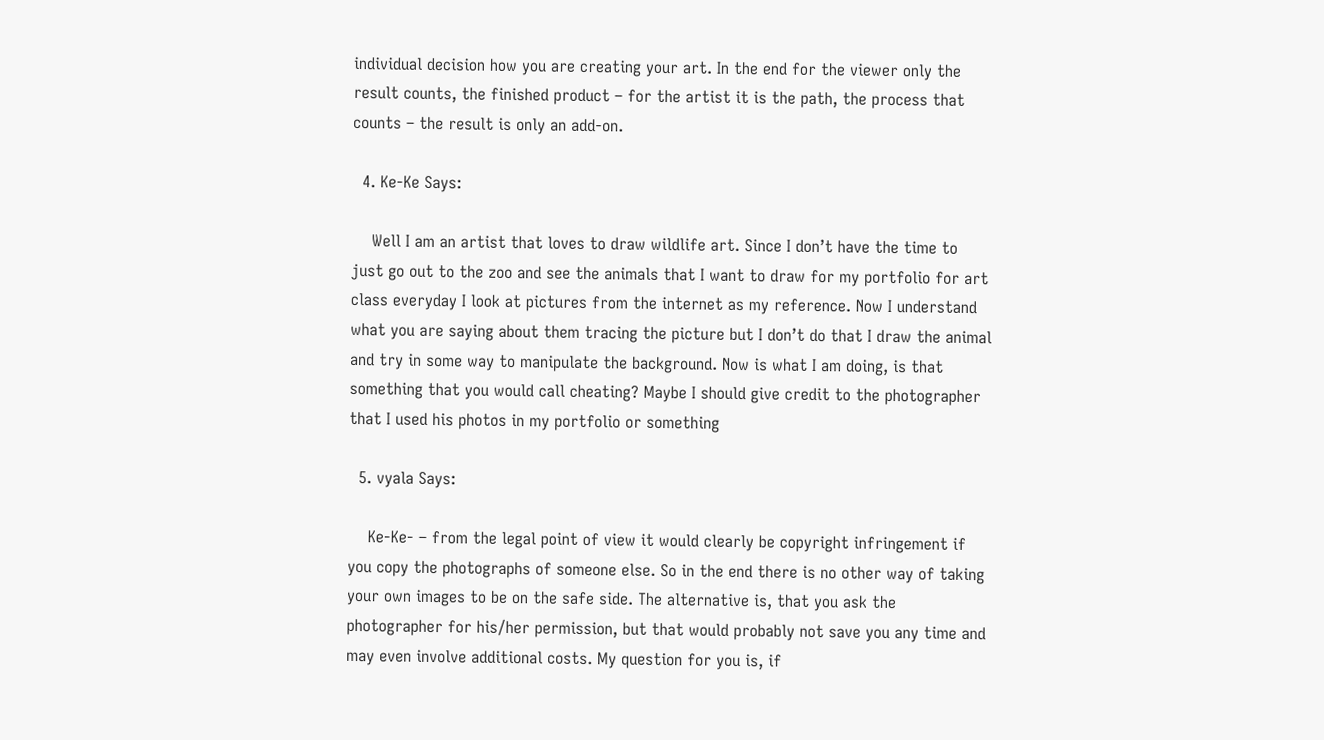individual decision how you are creating your art. In the end for the viewer only the result counts, the finished product – for the artist it is the path, the process that counts – the result is only an add-on.

  4. Ke-Ke Says:

    Well I am an artist that loves to draw wildlife art. Since I don’t have the time to just go out to the zoo and see the animals that I want to draw for my portfolio for art class everyday I look at pictures from the internet as my reference. Now I understand what you are saying about them tracing the picture but I don’t do that I draw the animal and try in some way to manipulate the background. Now is what I am doing, is that something that you would call cheating? Maybe I should give credit to the photographer that I used his photos in my portfolio or something

  5. vyala Says:

    Ke-Ke- – from the legal point of view it would clearly be copyright infringement if you copy the photographs of someone else. So in the end there is no other way of taking your own images to be on the safe side. The alternative is, that you ask the photographer for his/her permission, but that would probably not save you any time and may even involve additional costs. My question for you is, if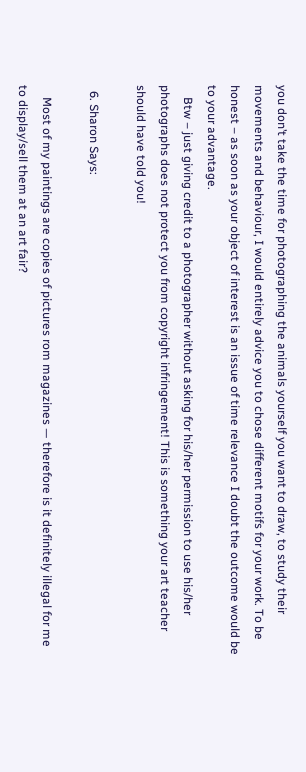you don’t take the time for photographing the animals yourself you want to draw, to study their movements and behaviour, I would entirely advice you to chose different motifs for your work. To be honest – as soon as your object of interest is an issue of time relevance I doubt the outcome would be to your advantage.
    Btw – just giving credit to a photographer without asking for his/her permission to use his/her photographs does not protect you from copyright infringement! This is something your art teacher should have told you!

  6. Sharon Says:

    Most of my paintings are copies of pictures rom magazines — therefore is it definitely illegal for me to display/sell them at an art fair?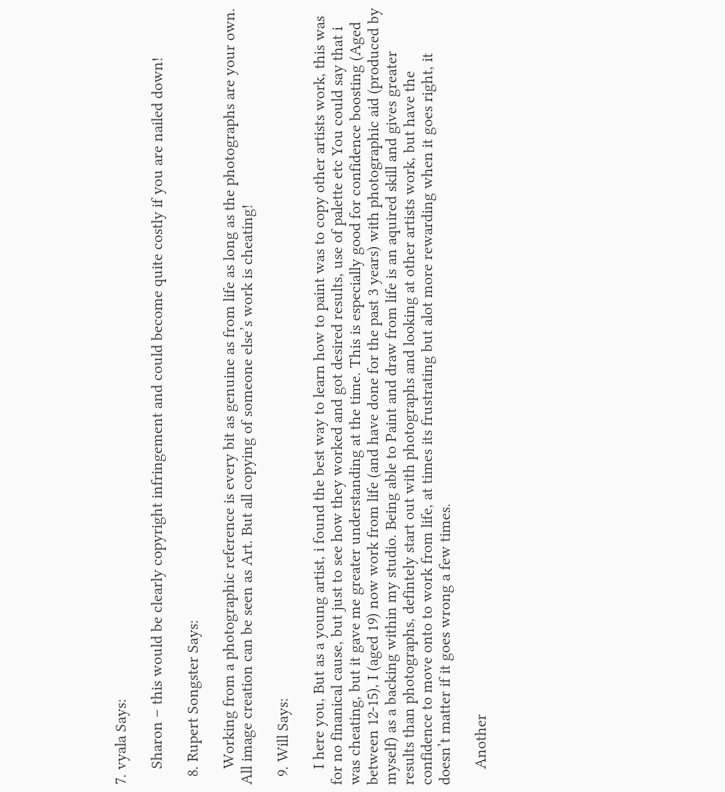7. vyala Says:

    Sharon – this would be clearly copyright infringement and could become quite costly if you are nailed down!

  8. Rupert Songster Says:

    Working from a photographic reference is every bit as genuine as from life as long as the photographs are your own. All image creation can be seen as Art. But all copying of someone else’s work is cheating!

  9. Will Says:

    I here you, But as a young artist, i found the best way to learn how to paint was to copy other artists work, this was for no finanical cause, but just to see how they worked and got desired results, use of palette etc You could say that i was cheating, but it gave me greater understanding at the time. This is especially good for confidence boosting (Aged between 12-15), I (aged 19) now work from life (and have done for the past 3 years) with photographic aid (produced by myself) as a backing within my studio. Being able to Paint and draw from life is an aquired skill and gives greater results than photographs, defintely start out with photographs and looking at other artists work, but have the confidence to move onto to work from life, at times its frustrating but alot more rewarding when it goes right, it doesn’t matter if it goes wrong a few times.

    Another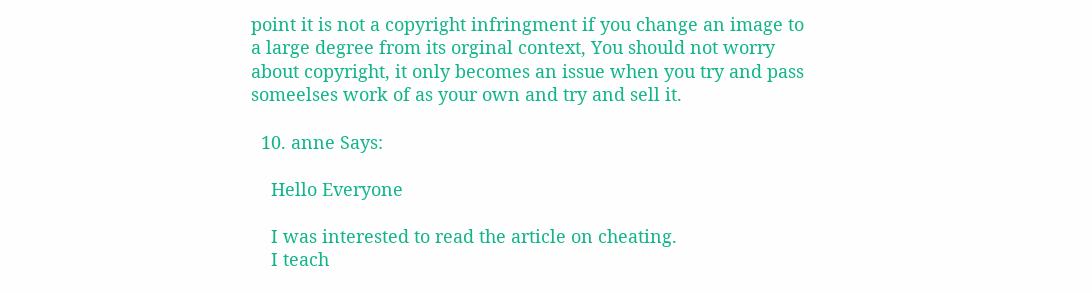point it is not a copyright infringment if you change an image to a large degree from its orginal context, You should not worry about copyright, it only becomes an issue when you try and pass someelses work of as your own and try and sell it.

  10. anne Says:

    Hello Everyone

    I was interested to read the article on cheating.
    I teach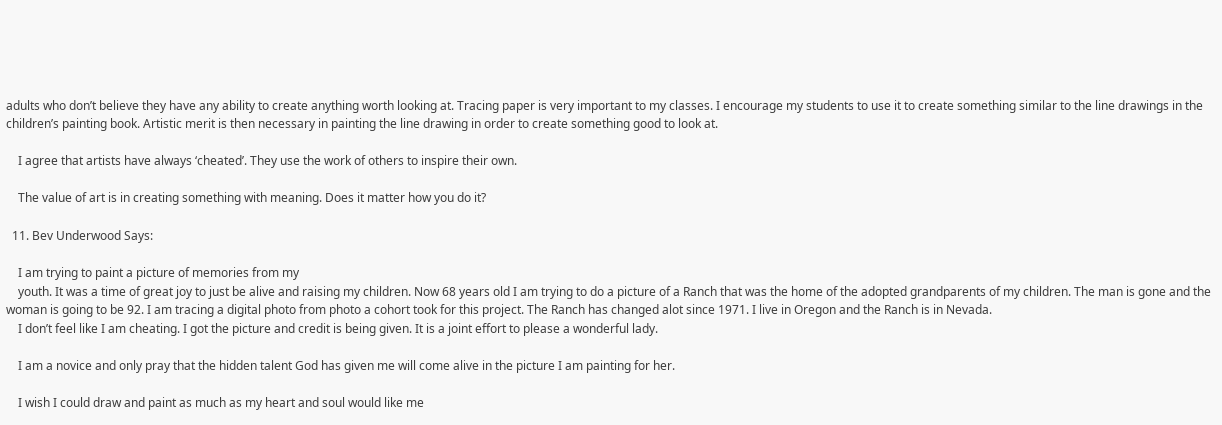adults who don’t believe they have any ability to create anything worth looking at. Tracing paper is very important to my classes. I encourage my students to use it to create something similar to the line drawings in the children’s painting book. Artistic merit is then necessary in painting the line drawing in order to create something good to look at.

    I agree that artists have always ‘cheated’. They use the work of others to inspire their own.

    The value of art is in creating something with meaning. Does it matter how you do it?

  11. Bev Underwood Says:

    I am trying to paint a picture of memories from my
    youth. It was a time of great joy to just be alive and raising my children. Now 68 years old I am trying to do a picture of a Ranch that was the home of the adopted grandparents of my children. The man is gone and the woman is going to be 92. I am tracing a digital photo from photo a cohort took for this project. The Ranch has changed alot since 1971. I live in Oregon and the Ranch is in Nevada.
    I don’t feel like I am cheating. I got the picture and credit is being given. It is a joint effort to please a wonderful lady.

    I am a novice and only pray that the hidden talent God has given me will come alive in the picture I am painting for her.

    I wish I could draw and paint as much as my heart and soul would like me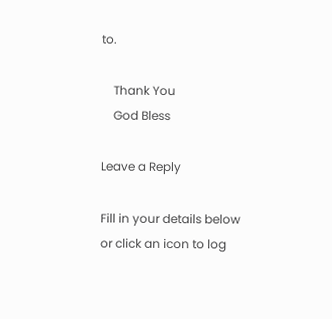to.

    Thank You
    God Bless

Leave a Reply

Fill in your details below or click an icon to log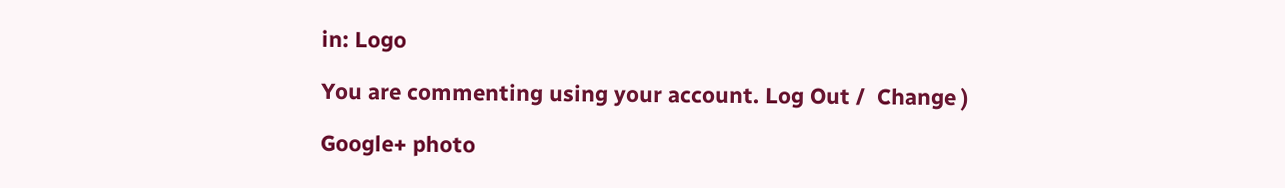in: Logo

You are commenting using your account. Log Out /  Change )

Google+ photo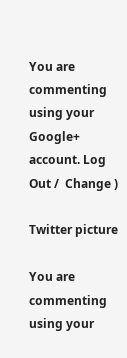You are commenting using your Google+ account. Log Out /  Change )

Twitter picture

You are commenting using your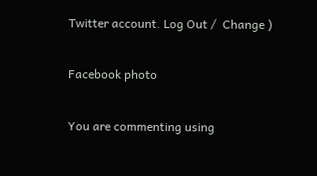Twitter account. Log Out /  Change )

Facebook photo

You are commenting using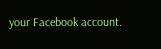your Facebook account.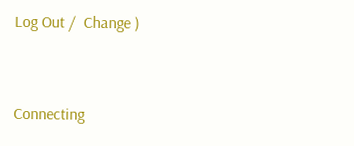Log Out /  Change )


Connecting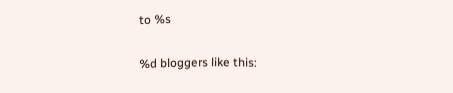to %s

%d bloggers like this: